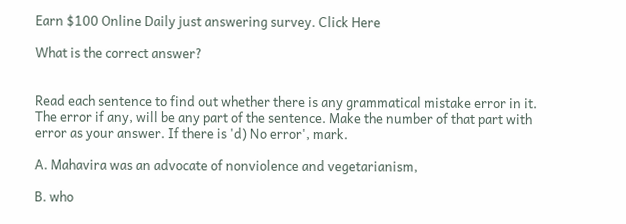Earn $100 Online Daily just answering survey. Click Here

What is the correct answer?


Read each sentence to find out whether there is any grammatical mistake error in it. The error if any, will be any part of the sentence. Make the number of that part with error as your answer. If there is 'd) No error', mark.

A. Mahavira was an advocate of nonviolence and vegetarianism,

B. who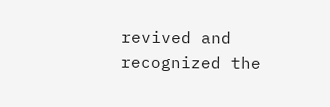revived and recognized the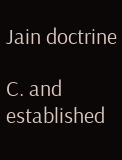Jain doctrine

C. and established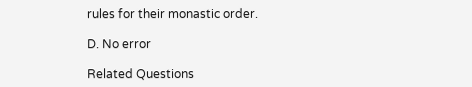rules for their monastic order.

D. No error

Related Questions